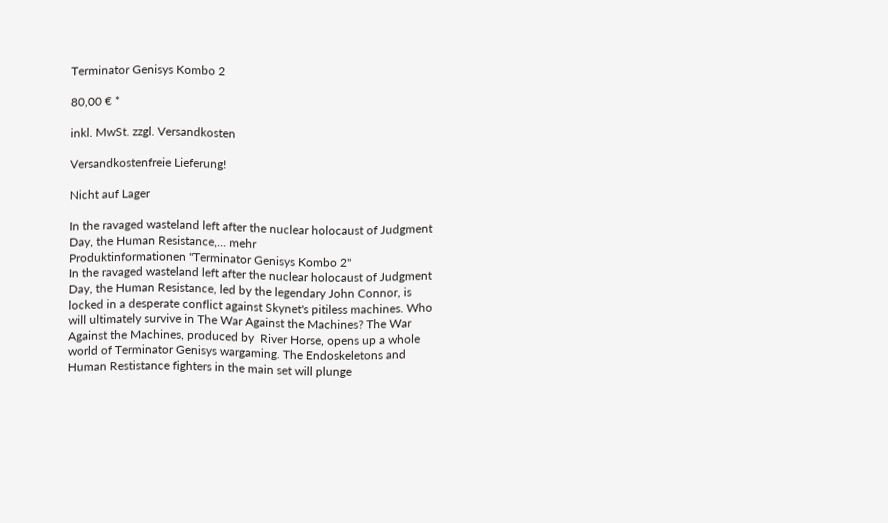Terminator Genisys Kombo 2

80,00 € *

inkl. MwSt. zzgl. Versandkosten

Versandkostenfreie Lieferung!

Nicht auf Lager

In the ravaged wasteland left after the nuclear holocaust of Judgment Day, the Human Resistance,... mehr
Produktinformationen "Terminator Genisys Kombo 2"
In the ravaged wasteland left after the nuclear holocaust of Judgment Day, the Human Resistance, led by the legendary John Connor, is locked in a desperate conflict against Skynet's pitiless machines. Who will ultimately survive in The War Against the Machines? The War Against the Machines, produced by  River Horse, opens up a whole world of Terminator Genisys wargaming. The Endoskeletons and Human Restistance fighters in the main set will plunge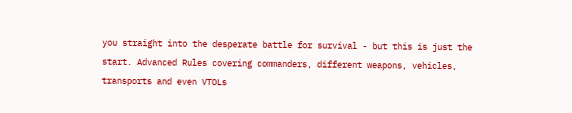you straight into the desperate battle for survival - but this is just the start. Advanced Rules covering commanders, different weapons, vehicles, transports and even VTOLs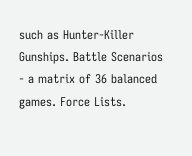such as Hunter-Killer Gunships. Battle Scenarios - a matrix of 36 balanced games. Force Lists.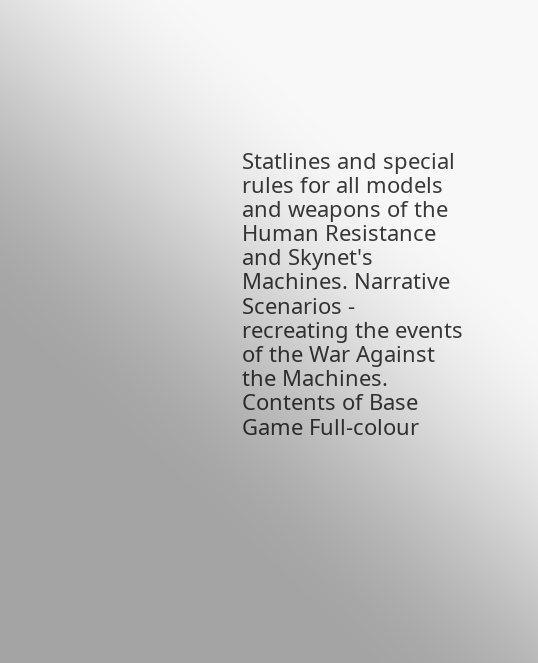Statlines and special rules for all models and weapons of the Human Resistance and Skynet's Machines. Narrative Scenarios - recreating the events of the War Against the Machines. Contents of Base Game Full-colour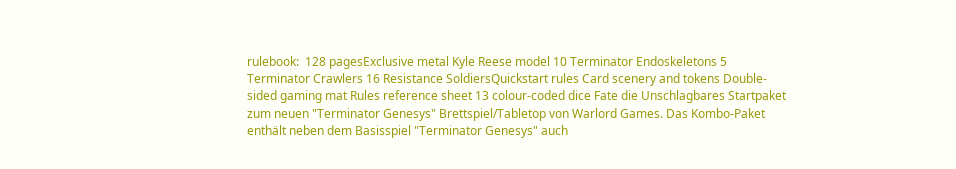rulebook:  128 pagesExclusive metal Kyle Reese model 10 Terminator Endoskeletons 5 Terminator Crawlers 16 Resistance SoldiersQuickstart rules Card scenery and tokens Double-sided gaming mat Rules reference sheet 13 colour-coded dice Fate die Unschlagbares Startpaket zum neuen "Terminator Genesys" Brettspiel/Tabletop von Warlord Games. Das Kombo-Paket enthält neben dem Basisspiel "Terminator Genesys" auch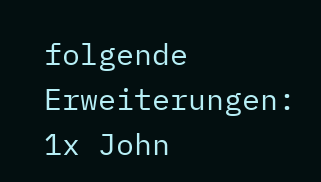folgende Erweiterungen: 1x John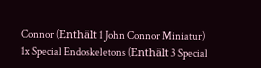Connor (Enthält 1 John Connor Miniatur) 1x Special Endoskeletons (Enthält 3 Special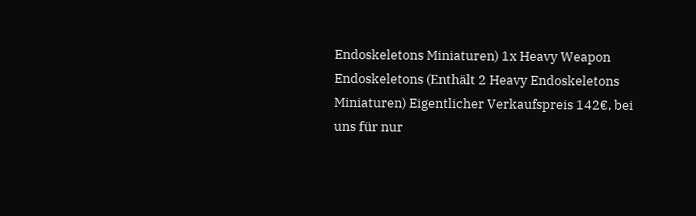Endoskeletons Miniaturen) 1x Heavy Weapon Endoskeletons (Enthält 2 Heavy Endoskeletons Miniaturen) Eigentlicher Verkaufspreis 142€, bei uns für nur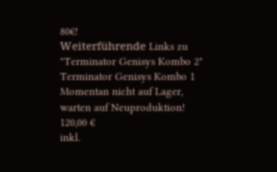80€!
Weiterführende Links zu "Terminator Genisys Kombo 2"
Terminator Genisys Kombo 1
Momentan nicht auf Lager,
warten auf Neuproduktion!
120,00 €
inkl.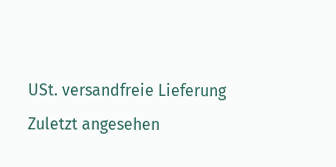USt. versandfreie Lieferung
Zuletzt angesehen